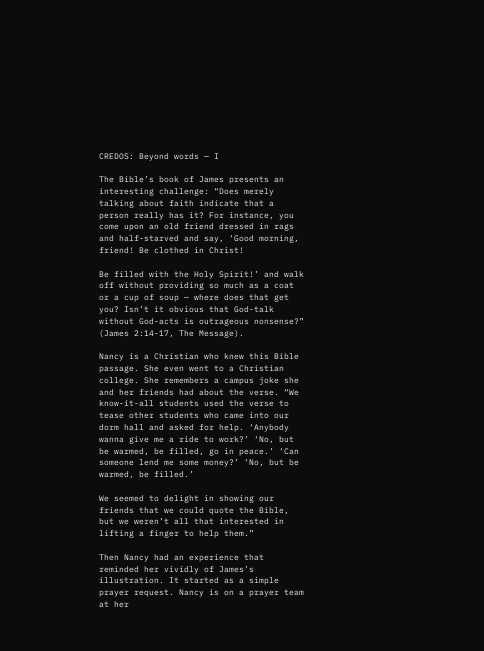CREDOS: Beyond words — I

The Bible’s book of James presents an interesting challenge: “Does merely talking about faith indicate that a person really has it? For instance, you come upon an old friend dressed in rags and half-starved and say, ‘Good morning, friend! Be clothed in Christ!

Be filled with the Holy Spirit!’ and walk off without providing so much as a coat or a cup of soup — where does that get you? Isn’t it obvious that God-talk without God-acts is outrageous nonsense?” (James 2:14-17, The Message).

Nancy is a Christian who knew this Bible passage. She even went to a Christian college. She remembers a campus joke she and her friends had about the verse. “We know-it-all students used the verse to tease other students who came into our dorm hall and asked for help. ‘Anybody wanna give me a ride to work?’ ‘No, but be warmed, be filled, go in peace.’ ‘Can someone lend me some money?’ ‘No, but be warmed, be filled.’

We seemed to delight in showing our friends that we could quote the Bible, but we weren’t all that interested in lifting a finger to help them.”

Then Nancy had an experience that reminded her vividly of James’s illustration. It started as a simple prayer request. Nancy is on a prayer team at her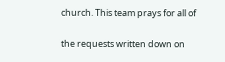church. This team prays for all of

the requests written down on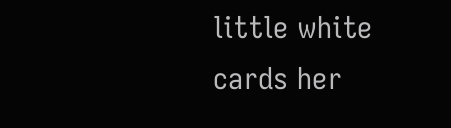little white cards her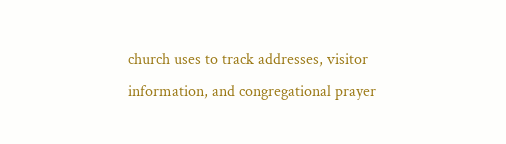church uses to track addresses, visitor information, and congregational prayer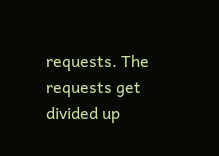requests. The requests get divided up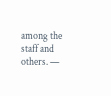among the staff and others. —